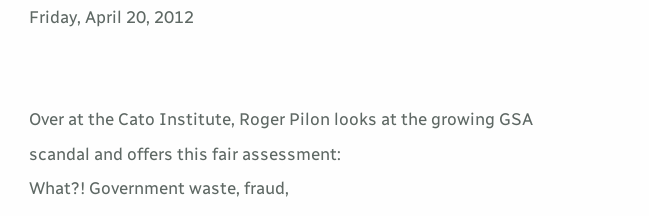Friday, April 20, 2012


Over at the Cato Institute, Roger Pilon looks at the growing GSA scandal and offers this fair assessment:
What?! Government waste, fraud,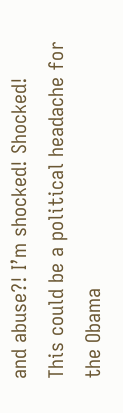and abuse?! I’m shocked! Shocked!
This could be a political headache for the Obama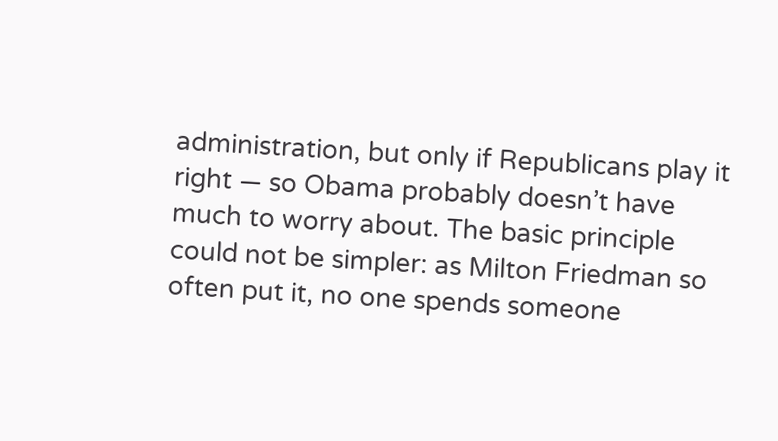administration, but only if Republicans play it right — so Obama probably doesn’t have much to worry about. The basic principle could not be simpler: as Milton Friedman so often put it, no one spends someone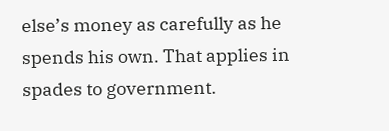else’s money as carefully as he spends his own. That applies in spades to government.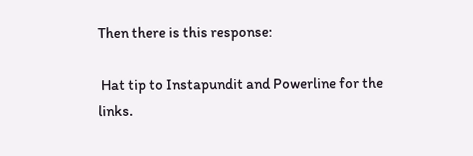Then there is this response:

 Hat tip to Instapundit and Powerline for the links.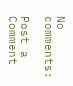No comments:

Post a Comment